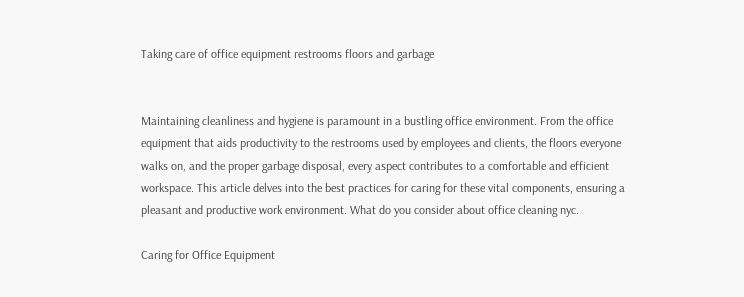Taking care of office equipment restrooms floors and garbage


Maintaining cleanliness and hygiene is paramount in a bustling office environment. From the office equipment that aids productivity to the restrooms used by employees and clients, the floors everyone walks on, and the proper garbage disposal, every aspect contributes to a comfortable and efficient workspace. This article delves into the best practices for caring for these vital components, ensuring a pleasant and productive work environment. What do you consider about office cleaning nyc.

Caring for Office Equipment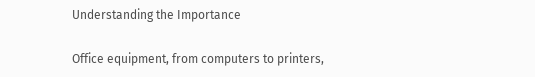Understanding the Importance

Office equipment, from computers to printers,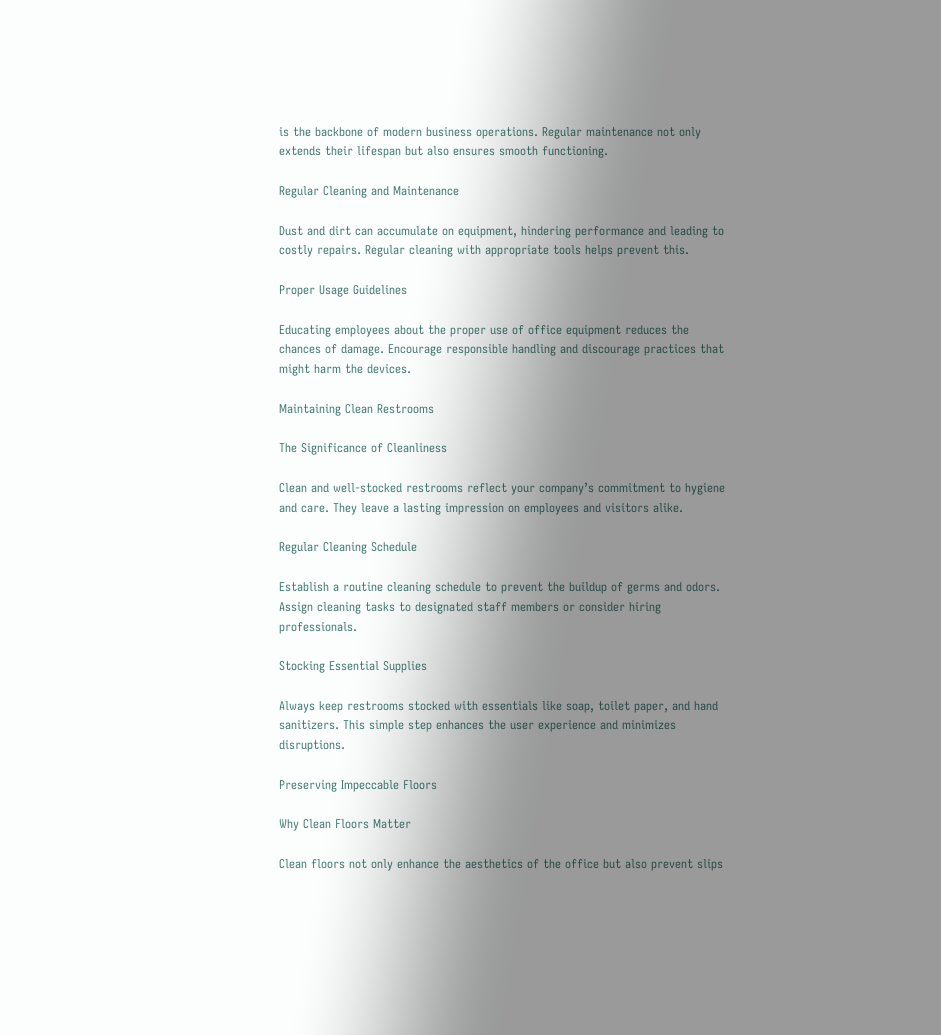is the backbone of modern business operations. Regular maintenance not only extends their lifespan but also ensures smooth functioning.

Regular Cleaning and Maintenance

Dust and dirt can accumulate on equipment, hindering performance and leading to costly repairs. Regular cleaning with appropriate tools helps prevent this.

Proper Usage Guidelines

Educating employees about the proper use of office equipment reduces the chances of damage. Encourage responsible handling and discourage practices that might harm the devices.

Maintaining Clean Restrooms

The Significance of Cleanliness

Clean and well-stocked restrooms reflect your company’s commitment to hygiene and care. They leave a lasting impression on employees and visitors alike.

Regular Cleaning Schedule

Establish a routine cleaning schedule to prevent the buildup of germs and odors. Assign cleaning tasks to designated staff members or consider hiring professionals.

Stocking Essential Supplies

Always keep restrooms stocked with essentials like soap, toilet paper, and hand sanitizers. This simple step enhances the user experience and minimizes disruptions.

Preserving Impeccable Floors

Why Clean Floors Matter

Clean floors not only enhance the aesthetics of the office but also prevent slips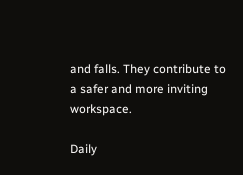and falls. They contribute to a safer and more inviting workspace.

Daily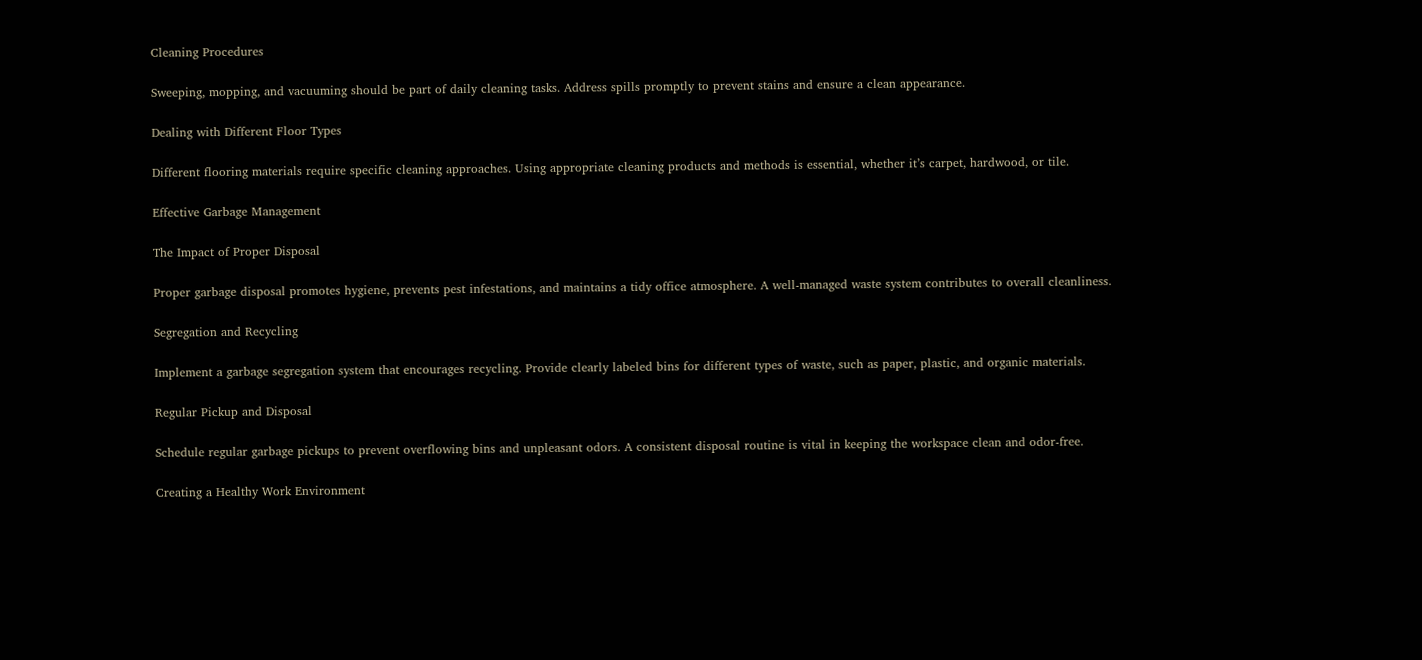Cleaning Procedures

Sweeping, mopping, and vacuuming should be part of daily cleaning tasks. Address spills promptly to prevent stains and ensure a clean appearance.

Dealing with Different Floor Types

Different flooring materials require specific cleaning approaches. Using appropriate cleaning products and methods is essential, whether it’s carpet, hardwood, or tile.

Effective Garbage Management

The Impact of Proper Disposal

Proper garbage disposal promotes hygiene, prevents pest infestations, and maintains a tidy office atmosphere. A well-managed waste system contributes to overall cleanliness.

Segregation and Recycling

Implement a garbage segregation system that encourages recycling. Provide clearly labeled bins for different types of waste, such as paper, plastic, and organic materials.

Regular Pickup and Disposal

Schedule regular garbage pickups to prevent overflowing bins and unpleasant odors. A consistent disposal routine is vital in keeping the workspace clean and odor-free.

Creating a Healthy Work Environment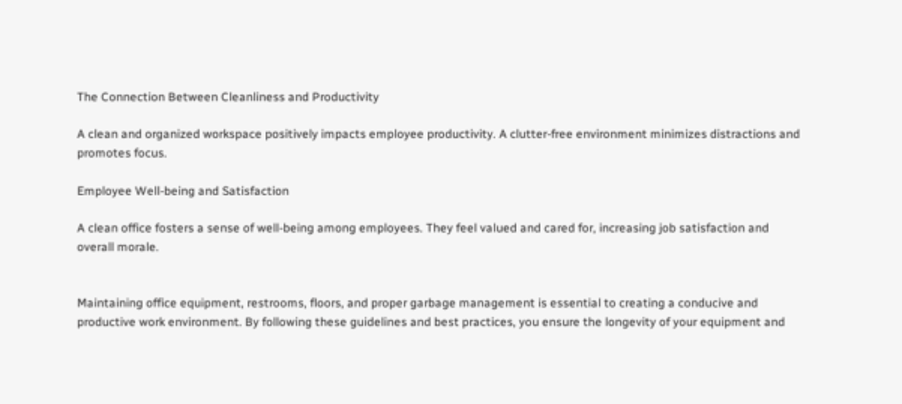The Connection Between Cleanliness and Productivity

A clean and organized workspace positively impacts employee productivity. A clutter-free environment minimizes distractions and promotes focus.

Employee Well-being and Satisfaction

A clean office fosters a sense of well-being among employees. They feel valued and cared for, increasing job satisfaction and overall morale.


Maintaining office equipment, restrooms, floors, and proper garbage management is essential to creating a conducive and productive work environment. By following these guidelines and best practices, you ensure the longevity of your equipment and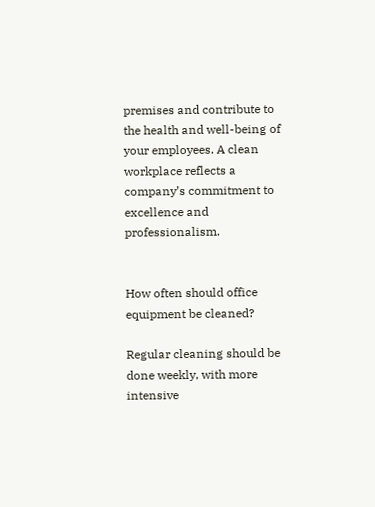premises and contribute to the health and well-being of your employees. A clean workplace reflects a company’s commitment to excellence and professionalism.


How often should office equipment be cleaned?

Regular cleaning should be done weekly, with more intensive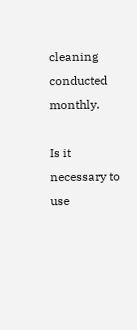cleaning conducted monthly.

Is it necessary to use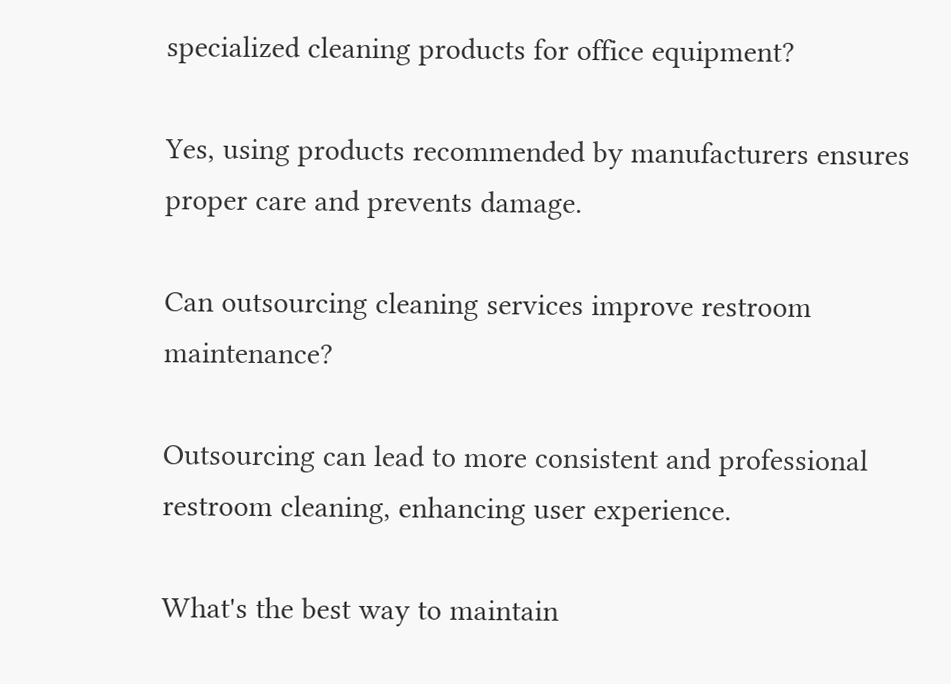specialized cleaning products for office equipment?

Yes, using products recommended by manufacturers ensures proper care and prevents damage.

Can outsourcing cleaning services improve restroom maintenance?

Outsourcing can lead to more consistent and professional restroom cleaning, enhancing user experience.

What's the best way to maintain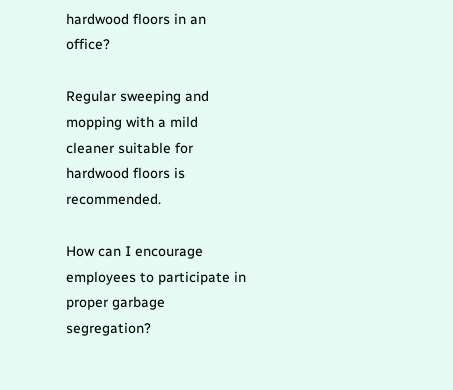hardwood floors in an office?

Regular sweeping and mopping with a mild cleaner suitable for hardwood floors is recommended.

How can I encourage employees to participate in proper garbage segregation?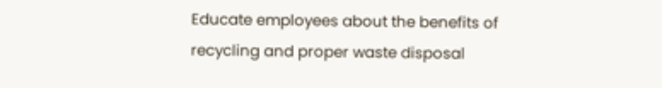Educate employees about the benefits of recycling and proper waste disposal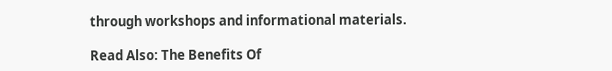through workshops and informational materials.

Read Also: The Benefits Of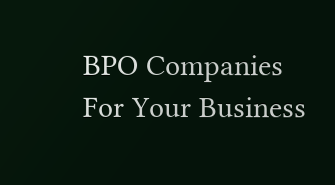BPO Companies For Your Business